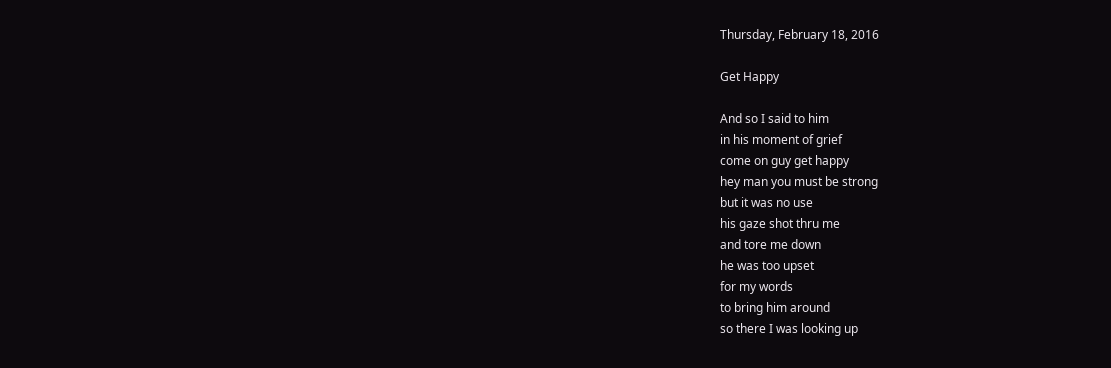Thursday, February 18, 2016

Get Happy

And so I said to him
in his moment of grief
come on guy get happy
hey man you must be strong
but it was no use
his gaze shot thru me
and tore me down
he was too upset
for my words
to bring him around
so there I was looking up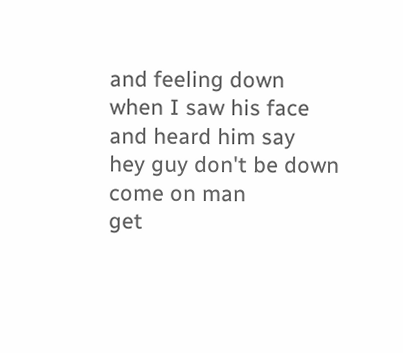and feeling down
when I saw his face
and heard him say
hey guy don't be down
come on man
get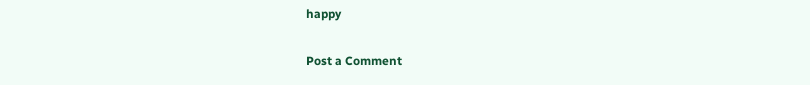happy

Post a Comment